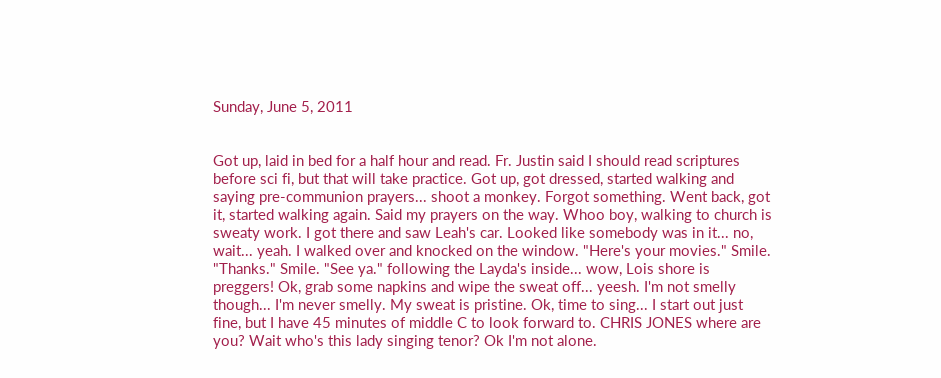Sunday, June 5, 2011


Got up, laid in bed for a half hour and read. Fr. Justin said I should read scriptures before sci fi, but that will take practice. Got up, got dressed, started walking and saying pre-communion prayers... shoot a monkey. Forgot something. Went back, got it, started walking again. Said my prayers on the way. Whoo boy, walking to church is sweaty work. I got there and saw Leah's car. Looked like somebody was in it... no, wait... yeah. I walked over and knocked on the window. "Here's your movies." Smile. "Thanks." Smile. "See ya." following the Layda's inside... wow, Lois shore is preggers! Ok, grab some napkins and wipe the sweat off... yeesh. I'm not smelly though... I'm never smelly. My sweat is pristine. Ok, time to sing... I start out just fine, but I have 45 minutes of middle C to look forward to. CHRIS JONES where are you? Wait who's this lady singing tenor? Ok I'm not alone.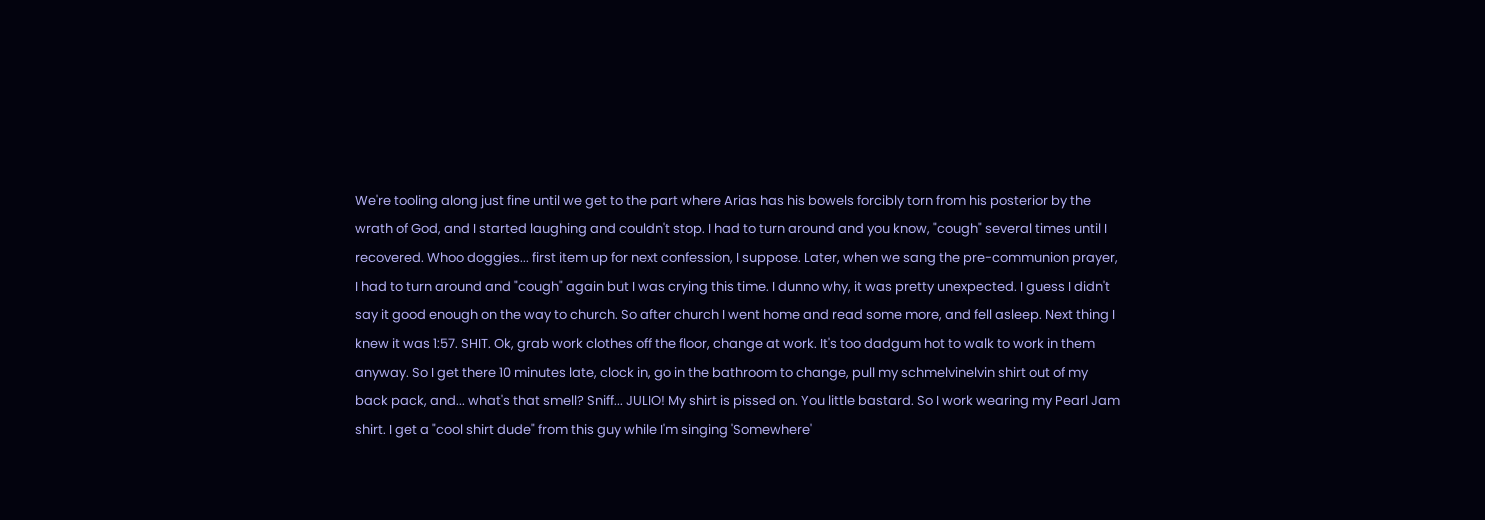We're tooling along just fine until we get to the part where Arias has his bowels forcibly torn from his posterior by the wrath of God, and I started laughing and couldn't stop. I had to turn around and you know, "cough" several times until I recovered. Whoo doggies... first item up for next confession, I suppose. Later, when we sang the pre-communion prayer, I had to turn around and "cough" again but I was crying this time. I dunno why, it was pretty unexpected. I guess I didn't say it good enough on the way to church. So after church I went home and read some more, and fell asleep. Next thing I knew it was 1:57. SHIT. Ok, grab work clothes off the floor, change at work. It's too dadgum hot to walk to work in them anyway. So I get there 10 minutes late, clock in, go in the bathroom to change, pull my schmelvinelvin shirt out of my back pack, and... what's that smell? Sniff... JULIO! My shirt is pissed on. You little bastard. So I work wearing my Pearl Jam shirt. I get a "cool shirt dude" from this guy while I'm singing 'Somewhere'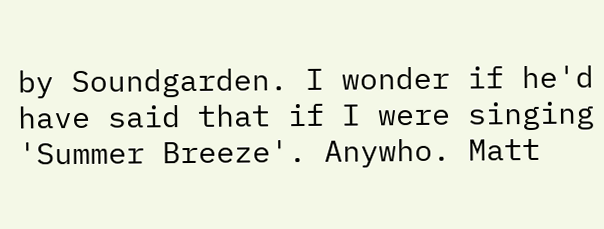by Soundgarden. I wonder if he'd have said that if I were singing 'Summer Breeze'. Anywho. Matt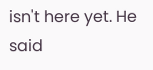isn't here yet. He said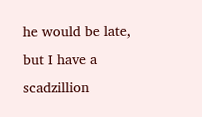he would be late, but I have a scadzillion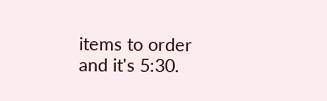items to order and it's 5:30.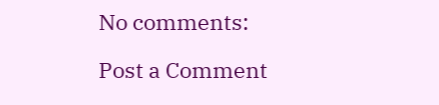No comments:

Post a Comment